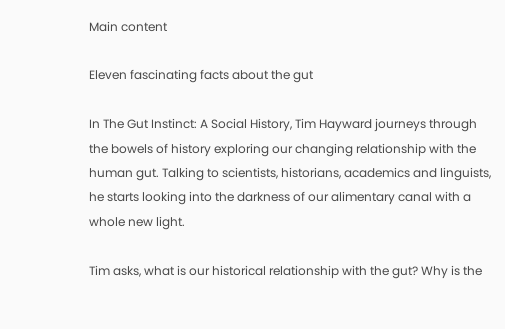Main content

Eleven fascinating facts about the gut

In The Gut Instinct: A Social History, Tim Hayward journeys through the bowels of history exploring our changing relationship with the human gut. Talking to scientists, historians, academics and linguists, he starts looking into the darkness of our alimentary canal with a whole new light.

Tim asks, what is our historical relationship with the gut? Why is the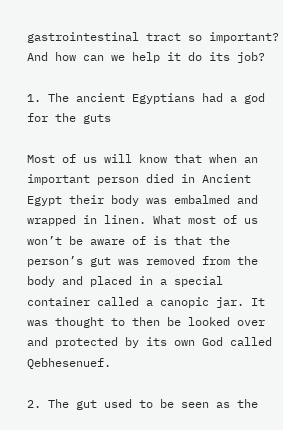gastrointestinal tract so important? And how can we help it do its job?

1. The ancient Egyptians had a god for the guts

Most of us will know that when an important person died in Ancient Egypt their body was embalmed and wrapped in linen. What most of us won’t be aware of is that the person’s gut was removed from the body and placed in a special container called a canopic jar. It was thought to then be looked over and protected by its own God called Qebhesenuef.

2. The gut used to be seen as the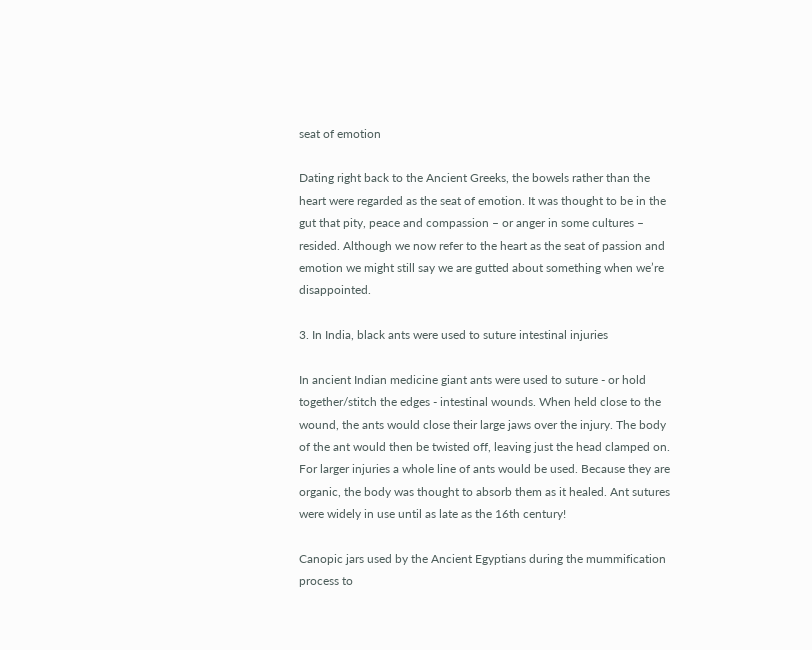seat of emotion

Dating right back to the Ancient Greeks, the bowels rather than the heart were regarded as the seat of emotion. It was thought to be in the gut that pity, peace and compassion – or anger in some cultures – resided. Although we now refer to the heart as the seat of passion and emotion we might still say we are gutted about something when we’re disappointed.

3. In India, black ants were used to suture intestinal injuries

In ancient Indian medicine giant ants were used to suture - or hold together/stitch the edges - intestinal wounds. When held close to the wound, the ants would close their large jaws over the injury. The body of the ant would then be twisted off, leaving just the head clamped on. For larger injuries a whole line of ants would be used. Because they are organic, the body was thought to absorb them as it healed. Ant sutures were widely in use until as late as the 16th century!

Canopic jars used by the Ancient Egyptians during the mummification process to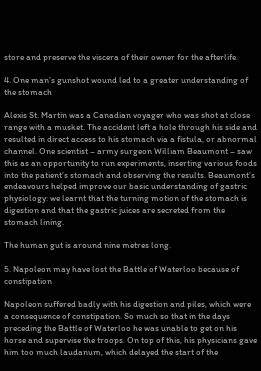store and preserve the viscera of their owner for the afterlife.

4. One man’s gunshot wound led to a greater understanding of the stomach

Alexis St. Martin was a Canadian voyager who was shot at close range with a musket. The accident left a hole through his side and resulted in direct access to his stomach via a fistula, or abnormal channel. One scientist – army surgeon William Beaumont – saw this as an opportunity to run experiments, inserting various foods into the patient’s stomach and observing the results. Beaumont’s endeavours helped improve our basic understanding of gastric physiology: we learnt that the turning motion of the stomach is digestion and that the gastric juices are secreted from the stomach lining.

The human gut is around nine metres long.

5. Napoleon may have lost the Battle of Waterloo because of constipation

Napoleon suffered badly with his digestion and piles, which were a consequence of constipation. So much so that in the days preceding the Battle of Waterloo he was unable to get on his horse and supervise the troops. On top of this, his physicians gave him too much laudanum, which delayed the start of the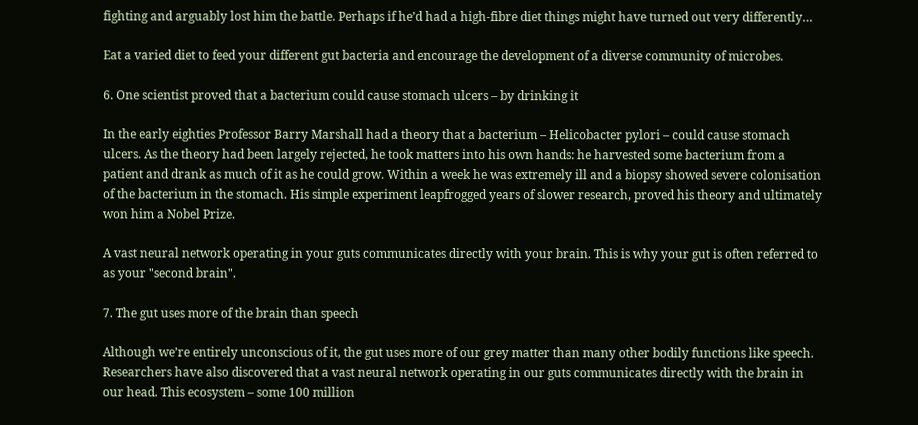fighting and arguably lost him the battle. Perhaps if he’d had a high-fibre diet things might have turned out very differently…

Eat a varied diet to feed your different gut bacteria and encourage the development of a diverse community of microbes.

6. One scientist proved that a bacterium could cause stomach ulcers – by drinking it

In the early eighties Professor Barry Marshall had a theory that a bacterium – Helicobacter pylori – could cause stomach ulcers. As the theory had been largely rejected, he took matters into his own hands: he harvested some bacterium from a patient and drank as much of it as he could grow. Within a week he was extremely ill and a biopsy showed severe colonisation of the bacterium in the stomach. His simple experiment leapfrogged years of slower research, proved his theory and ultimately won him a Nobel Prize.

A vast neural network operating in your guts communicates directly with your brain. This is why your gut is often referred to as your "second brain".

7. The gut uses more of the brain than speech

Although we’re entirely unconscious of it, the gut uses more of our grey matter than many other bodily functions like speech. Researchers have also discovered that a vast neural network operating in our guts communicates directly with the brain in our head. This ecosystem – some 100 million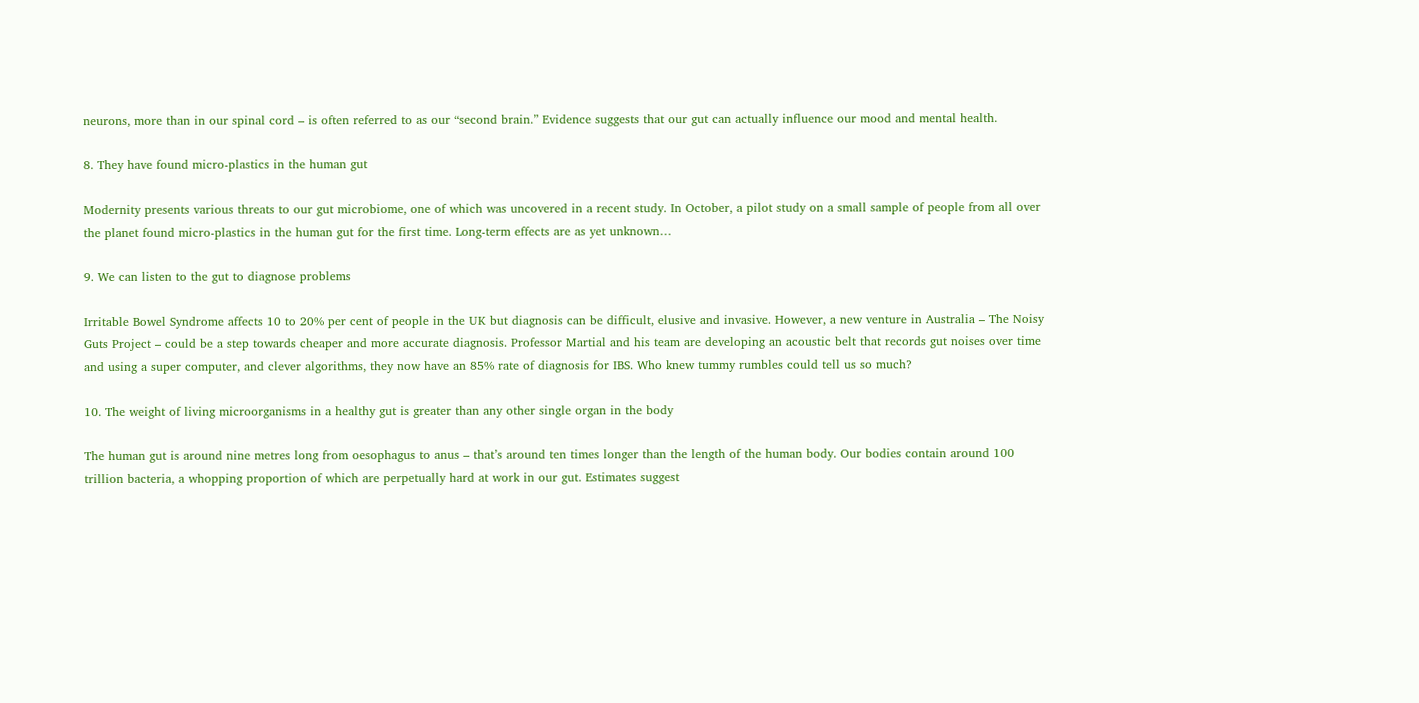neurons, more than in our spinal cord – is often referred to as our “second brain.” Evidence suggests that our gut can actually influence our mood and mental health.

8. They have found micro-plastics in the human gut

Modernity presents various threats to our gut microbiome, one of which was uncovered in a recent study. In October, a pilot study on a small sample of people from all over the planet found micro-plastics in the human gut for the first time. Long-term effects are as yet unknown…

9. We can listen to the gut to diagnose problems

Irritable Bowel Syndrome affects 10 to 20% per cent of people in the UK but diagnosis can be difficult, elusive and invasive. However, a new venture in Australia – The Noisy Guts Project – could be a step towards cheaper and more accurate diagnosis. Professor Martial and his team are developing an acoustic belt that records gut noises over time and using a super computer, and clever algorithms, they now have an 85% rate of diagnosis for IBS. Who knew tummy rumbles could tell us so much?

10. The weight of living microorganisms in a healthy gut is greater than any other single organ in the body

The human gut is around nine metres long from oesophagus to anus – that’s around ten times longer than the length of the human body. Our bodies contain around 100 trillion bacteria, a whopping proportion of which are perpetually hard at work in our gut. Estimates suggest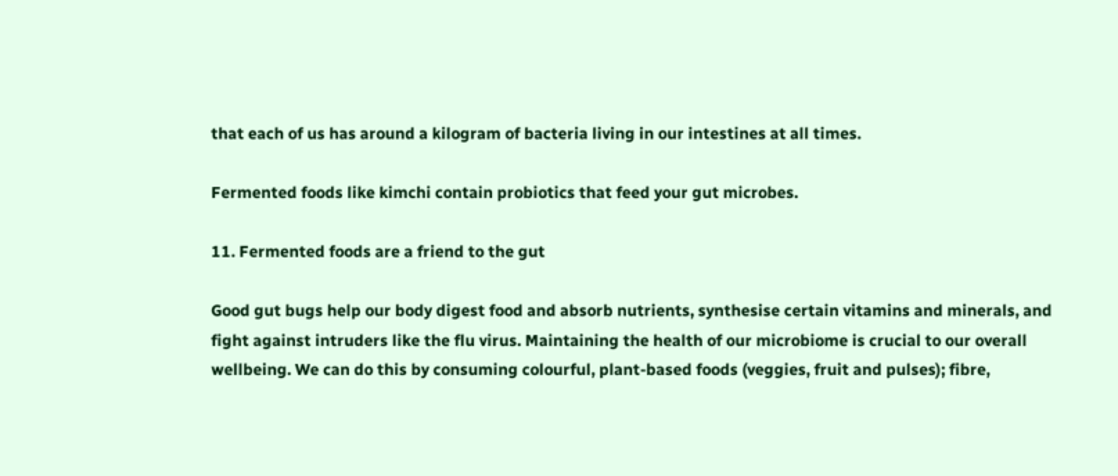that each of us has around a kilogram of bacteria living in our intestines at all times.

Fermented foods like kimchi contain probiotics that feed your gut microbes.

11. Fermented foods are a friend to the gut

Good gut bugs help our body digest food and absorb nutrients, synthesise certain vitamins and minerals, and fight against intruders like the flu virus. Maintaining the health of our microbiome is crucial to our overall wellbeing. We can do this by consuming colourful, plant-based foods (veggies, fruit and pulses); fibre,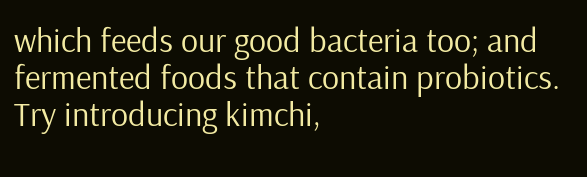which feeds our good bacteria too; and fermented foods that contain probiotics. Try introducing kimchi,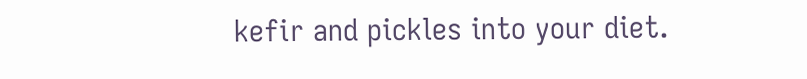kefir and pickles into your diet.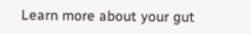Learn more about your gut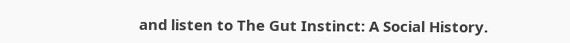and listen to The Gut Instinct: A Social History.